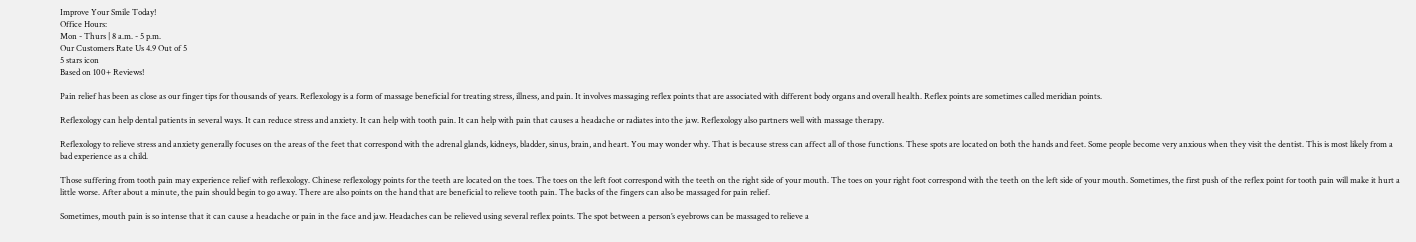Improve Your Smile Today!
Office Hours:
Mon - Thurs | 8 a.m. - 5 p.m.
Our Customers Rate Us 4.9 Out of 5
5 stars icon
Based on 100+ Reviews!

Pain relief has been as close as our finger tips for thousands of years. Reflexology is a form of massage beneficial for treating stress, illness, and pain. It involves massaging reflex points that are associated with different body organs and overall health. Reflex points are sometimes called meridian points.

Reflexology can help dental patients in several ways. It can reduce stress and anxiety. It can help with tooth pain. It can help with pain that causes a headache or radiates into the jaw. Reflexology also partners well with massage therapy.

Reflexology to relieve stress and anxiety generally focuses on the areas of the feet that correspond with the adrenal glands, kidneys, bladder, sinus, brain, and heart. You may wonder why. That is because stress can affect all of those functions. These spots are located on both the hands and feet. Some people become very anxious when they visit the dentist. This is most likely from a bad experience as a child.

Those suffering from tooth pain may experience relief with reflexology. Chinese reflexology points for the teeth are located on the toes. The toes on the left foot correspond with the teeth on the right side of your mouth. The toes on your right foot correspond with the teeth on the left side of your mouth. Sometimes, the first push of the reflex point for tooth pain will make it hurt a little worse. After about a minute, the pain should begin to go away. There are also points on the hand that are beneficial to relieve tooth pain. The backs of the fingers can also be massaged for pain relief.

Sometimes, mouth pain is so intense that it can cause a headache or pain in the face and jaw. Headaches can be relieved using several reflex points. The spot between a person’s eyebrows can be massaged to relieve a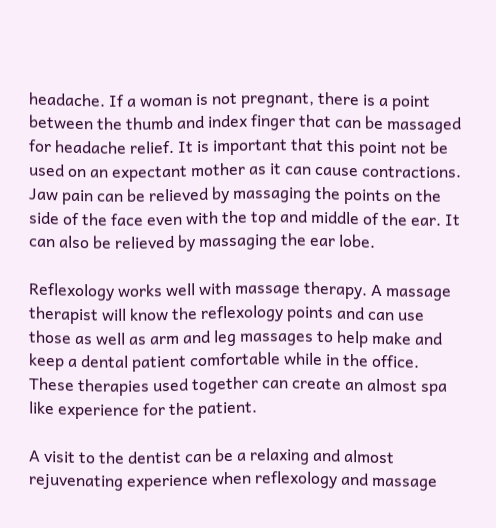headache. If a woman is not pregnant, there is a point between the thumb and index finger that can be massaged for headache relief. It is important that this point not be used on an expectant mother as it can cause contractions. Jaw pain can be relieved by massaging the points on the side of the face even with the top and middle of the ear. It can also be relieved by massaging the ear lobe.

Reflexology works well with massage therapy. A massage therapist will know the reflexology points and can use those as well as arm and leg massages to help make and keep a dental patient comfortable while in the office. These therapies used together can create an almost spa like experience for the patient.

A visit to the dentist can be a relaxing and almost rejuvenating experience when reflexology and massage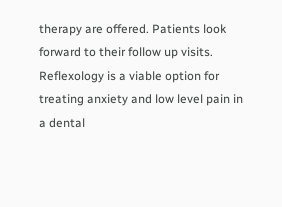therapy are offered. Patients look forward to their follow up visits. Reflexology is a viable option for treating anxiety and low level pain in a dental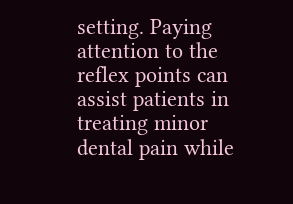setting. Paying attention to the reflex points can assist patients in treating minor dental pain while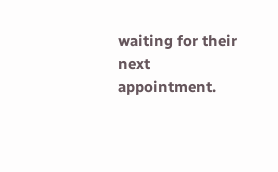waiting for their next appointment.